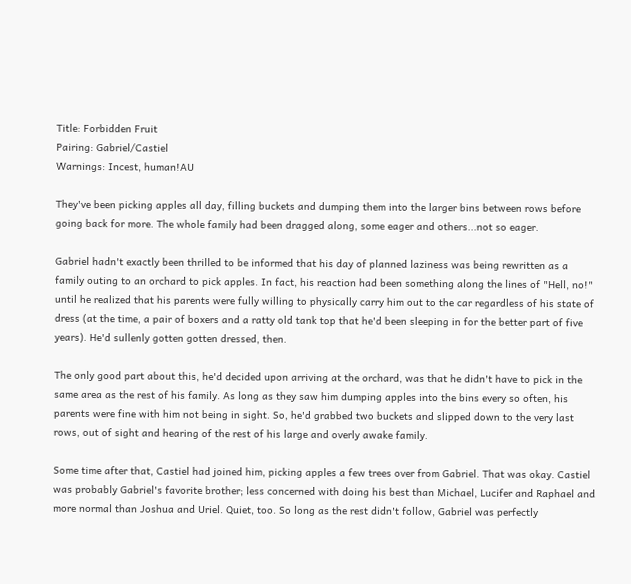Title: Forbidden Fruit
Pairing: Gabriel/Castiel
Warnings: Incest, human!AU

They've been picking apples all day, filling buckets and dumping them into the larger bins between rows before going back for more. The whole family had been dragged along, some eager and others...not so eager.

Gabriel hadn't exactly been thrilled to be informed that his day of planned laziness was being rewritten as a family outing to an orchard to pick apples. In fact, his reaction had been something along the lines of "Hell, no!" until he realized that his parents were fully willing to physically carry him out to the car regardless of his state of dress (at the time, a pair of boxers and a ratty old tank top that he'd been sleeping in for the better part of five years). He'd sullenly gotten gotten dressed, then.

The only good part about this, he'd decided upon arriving at the orchard, was that he didn't have to pick in the same area as the rest of his family. As long as they saw him dumping apples into the bins every so often, his parents were fine with him not being in sight. So, he'd grabbed two buckets and slipped down to the very last rows, out of sight and hearing of the rest of his large and overly awake family.

Some time after that, Castiel had joined him, picking apples a few trees over from Gabriel. That was okay. Castiel was probably Gabriel's favorite brother; less concerned with doing his best than Michael, Lucifer and Raphael and more normal than Joshua and Uriel. Quiet, too. So long as the rest didn't follow, Gabriel was perfectly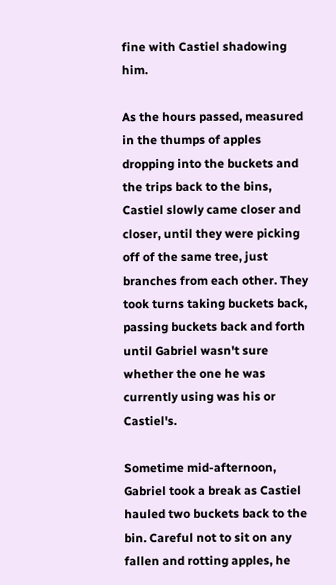fine with Castiel shadowing him.

As the hours passed, measured in the thumps of apples dropping into the buckets and the trips back to the bins, Castiel slowly came closer and closer, until they were picking off of the same tree, just branches from each other. They took turns taking buckets back, passing buckets back and forth until Gabriel wasn't sure whether the one he was currently using was his or Castiel's.

Sometime mid-afternoon, Gabriel took a break as Castiel hauled two buckets back to the bin. Careful not to sit on any fallen and rotting apples, he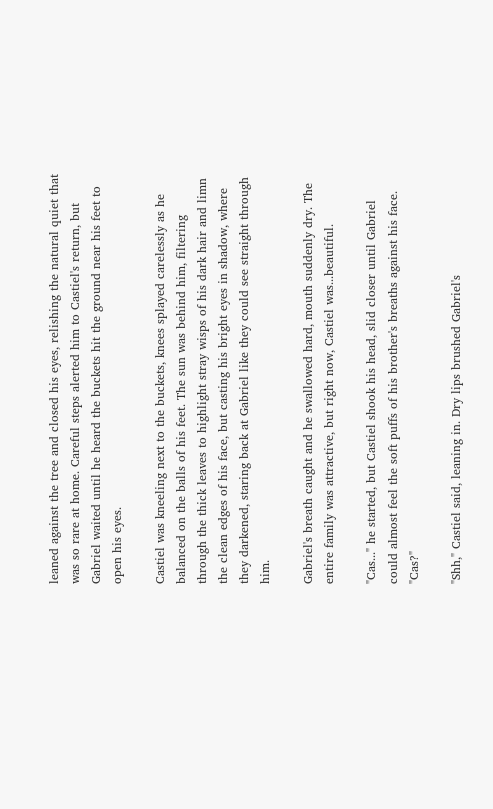leaned against the tree and closed his eyes, relishing the natural quiet that was so rare at home. Careful steps alerted him to Castiel's return, but Gabriel waited until he heard the buckets hit the ground near his feet to open his eyes.

Castiel was kneeling next to the buckets, knees splayed carelessly as he balanced on the balls of his feet. The sun was behind him, filtering through the thick leaves to highlight stray wisps of his dark hair and limn the clean edges of his face, but casting his bright eyes in shadow, where they darkened, staring back at Gabriel like they could see straight through him.

Gabriel's breath caught and he swallowed hard, mouth suddenly dry. The entire family was attractive, but right now, Castiel was...beautiful.

"Cas..." he started, but Castiel shook his head, slid closer until Gabriel could almost feel the soft puffs of his brother's breaths against his face. "Cas?"

"Shh," Castiel said, leaning in. Dry lips brushed Gabriel's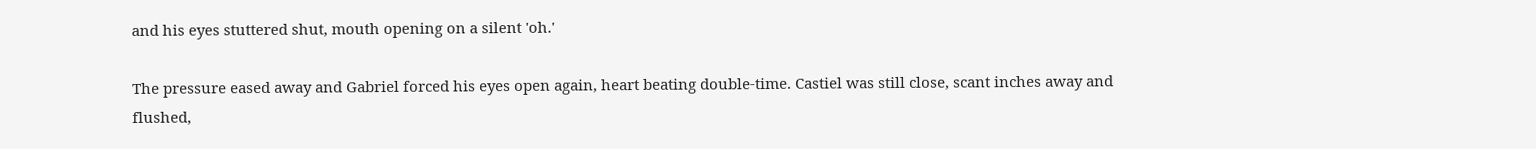and his eyes stuttered shut, mouth opening on a silent 'oh.'

The pressure eased away and Gabriel forced his eyes open again, heart beating double-time. Castiel was still close, scant inches away and flushed,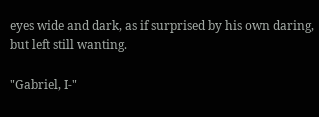eyes wide and dark, as if surprised by his own daring, but left still wanting.

"Gabriel, I-"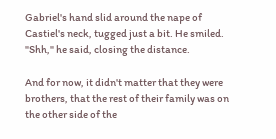Gabriel's hand slid around the nape of Castiel's neck, tugged just a bit. He smiled. "Shh," he said, closing the distance.

And for now, it didn't matter that they were brothers, that the rest of their family was on the other side of the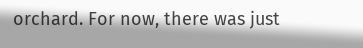orchard. For now, there was just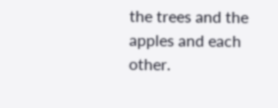the trees and the apples and each other.